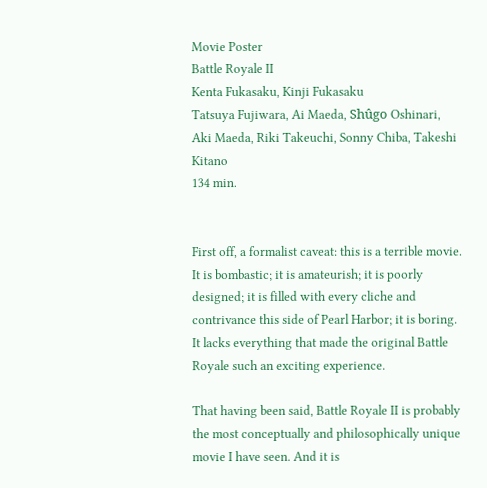Movie Poster
Battle Royale II
Kenta Fukasaku, Kinji Fukasaku
Tatsuya Fujiwara, Ai Maeda, Shûgo Oshinari, Aki Maeda, Riki Takeuchi, Sonny Chiba, Takeshi Kitano
134 min.


First off, a formalist caveat: this is a terrible movie. It is bombastic; it is amateurish; it is poorly designed; it is filled with every cliche and contrivance this side of Pearl Harbor; it is boring. It lacks everything that made the original Battle Royale such an exciting experience.

That having been said, Battle Royale II is probably the most conceptually and philosophically unique movie I have seen. And it is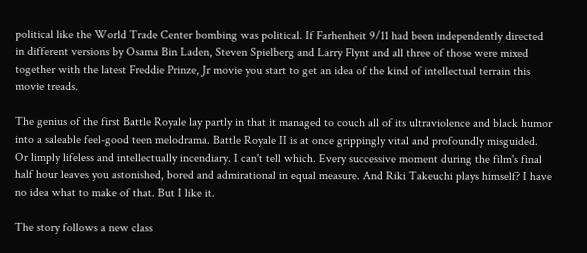political like the World Trade Center bombing was political. If Farhenheit 9/11 had been independently directed in different versions by Osama Bin Laden, Steven Spielberg and Larry Flynt and all three of those were mixed together with the latest Freddie Prinze, Jr movie you start to get an idea of the kind of intellectual terrain this movie treads.

The genius of the first Battle Royale lay partly in that it managed to couch all of its ultraviolence and black humor into a saleable feel-good teen melodrama. Battle Royale II is at once grippingly vital and profoundly misguided. Or limply lifeless and intellectually incendiary. I can't tell which. Every successive moment during the film's final half hour leaves you astonished, bored and admirational in equal measure. And Riki Takeuchi plays himself? I have no idea what to make of that. But I like it.

The story follows a new class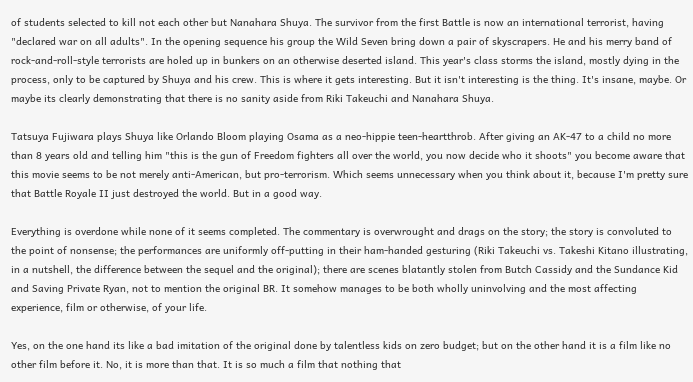of students selected to kill not each other but Nanahara Shuya. The survivor from the first Battle is now an international terrorist, having "declared war on all adults". In the opening sequence his group the Wild Seven bring down a pair of skyscrapers. He and his merry band of rock-and-roll-style terrorists are holed up in bunkers on an otherwise deserted island. This year's class storms the island, mostly dying in the process, only to be captured by Shuya and his crew. This is where it gets interesting. But it isn't interesting is the thing. It's insane, maybe. Or maybe its clearly demonstrating that there is no sanity aside from Riki Takeuchi and Nanahara Shuya.

Tatsuya Fujiwara plays Shuya like Orlando Bloom playing Osama as a neo-hippie teen-heartthrob. After giving an AK-47 to a child no more than 8 years old and telling him "this is the gun of Freedom fighters all over the world, you now decide who it shoots" you become aware that this movie seems to be not merely anti-American, but pro-terrorism. Which seems unnecessary when you think about it, because I'm pretty sure that Battle Royale II just destroyed the world. But in a good way.

Everything is overdone while none of it seems completed. The commentary is overwrought and drags on the story; the story is convoluted to the point of nonsense; the performances are uniformly off-putting in their ham-handed gesturing (Riki Takeuchi vs. Takeshi Kitano illustrating, in a nutshell, the difference between the sequel and the original); there are scenes blatantly stolen from Butch Cassidy and the Sundance Kid and Saving Private Ryan, not to mention the original BR. It somehow manages to be both wholly uninvolving and the most affecting experience, film or otherwise, of your life.

Yes, on the one hand its like a bad imitation of the original done by talentless kids on zero budget; but on the other hand it is a film like no other film before it. No, it is more than that. It is so much a film that nothing that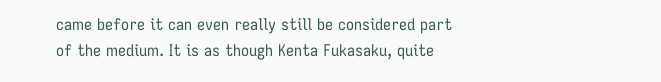came before it can even really still be considered part of the medium. It is as though Kenta Fukasaku, quite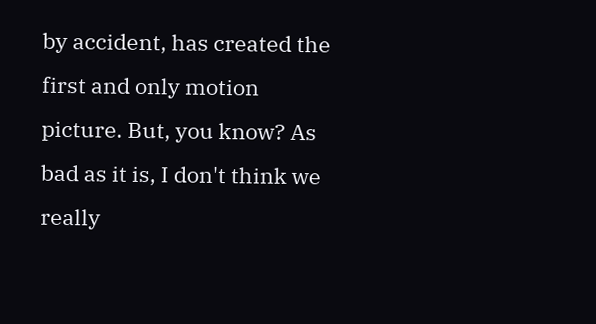by accident, has created the first and only motion picture. But, you know? As bad as it is, I don't think we really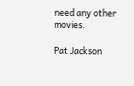need any other movies.

Pat Jackson